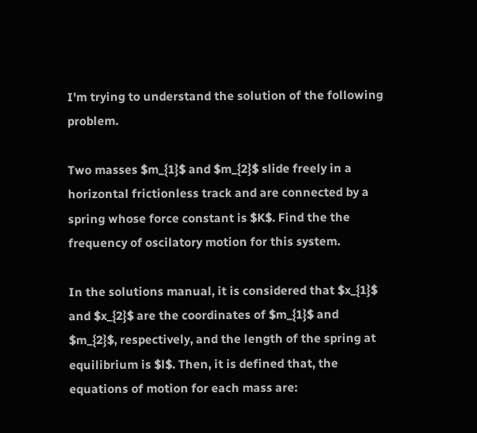I'm trying to understand the solution of the following problem.

Two masses $m_{1}$ and $m_{2}$ slide freely in a horizontal frictionless track and are connected by a spring whose force constant is $K$. Find the the frequency of oscilatory motion for this system.

In the solutions manual, it is considered that $x_{1}$ and $x_{2}$ are the coordinates of $m_{1}$ and $m_{2}$, respectively, and the length of the spring at equilibrium is $l$. Then, it is defined that, the equations of motion for each mass are: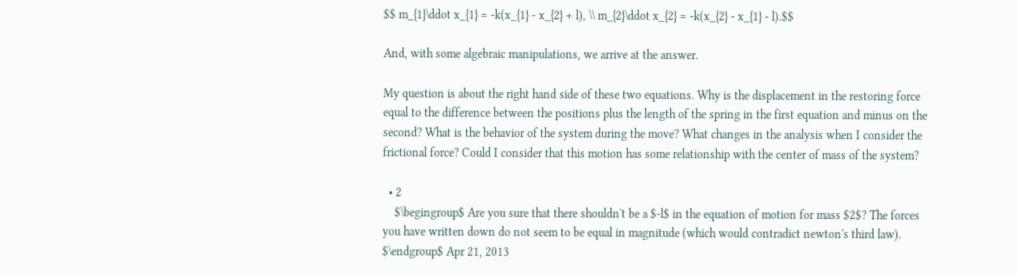$$ m_{1}\ddot x_{1} = -k(x_{1} - x_{2} + l), \\ m_{2}\ddot x_{2} = -k(x_{2} - x_{1} - l).$$

And, with some algebraic manipulations, we arrive at the answer.

My question is about the right hand side of these two equations. Why is the displacement in the restoring force equal to the difference between the positions plus the length of the spring in the first equation and minus on the second? What is the behavior of the system during the move? What changes in the analysis when I consider the frictional force? Could I consider that this motion has some relationship with the center of mass of the system?

  • 2
    $\begingroup$ Are you sure that there shouldn't be a $-l$ in the equation of motion for mass $2$? The forces you have written down do not seem to be equal in magnitude (which would contradict newton's third law). $\endgroup$ Apr 21, 2013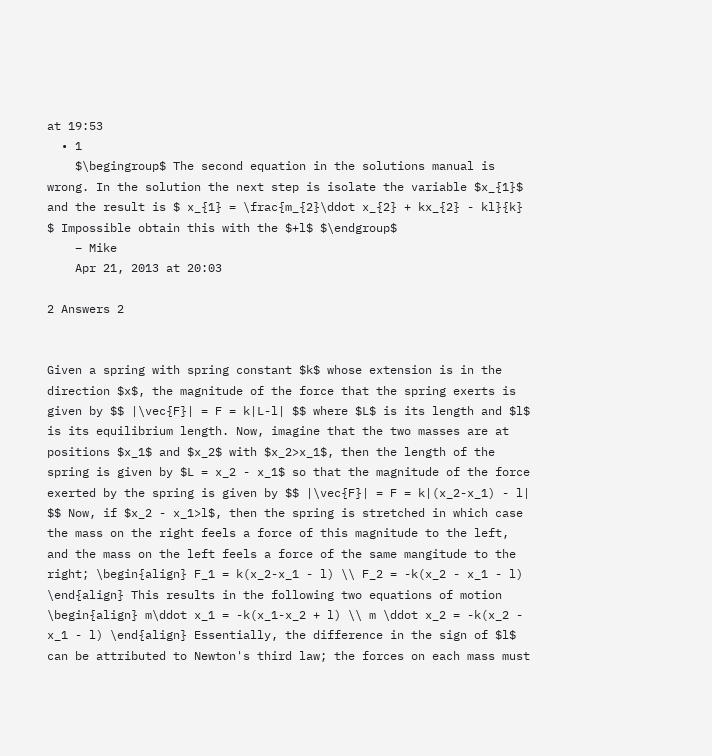at 19:53
  • 1
    $\begingroup$ The second equation in the solutions manual is wrong. In the solution the next step is isolate the variable $x_{1}$ and the result is $ x_{1} = \frac{m_{2}\ddot x_{2} + kx_{2} - kl}{k} $ Impossible obtain this with the $+l$ $\endgroup$
    – Mike
    Apr 21, 2013 at 20:03

2 Answers 2


Given a spring with spring constant $k$ whose extension is in the direction $x$, the magnitude of the force that the spring exerts is given by $$ |\vec{F}| = F = k|L-l| $$ where $L$ is its length and $l$ is its equilibrium length. Now, imagine that the two masses are at positions $x_1$ and $x_2$ with $x_2>x_1$, then the length of the spring is given by $L = x_2 - x_1$ so that the magnitude of the force exerted by the spring is given by $$ |\vec{F}| = F = k|(x_2-x_1) - l| $$ Now, if $x_2 - x_1>l$, then the spring is stretched in which case the mass on the right feels a force of this magnitude to the left, and the mass on the left feels a force of the same mangitude to the right; \begin{align} F_1 = k(x_2-x_1 - l) \\ F_2 = -k(x_2 - x_1 - l) \end{align} This results in the following two equations of motion \begin{align} m\ddot x_1 = -k(x_1-x_2 + l) \\ m \ddot x_2 = -k(x_2 - x_1 - l) \end{align} Essentially, the difference in the sign of $l$ can be attributed to Newton's third law; the forces on each mass must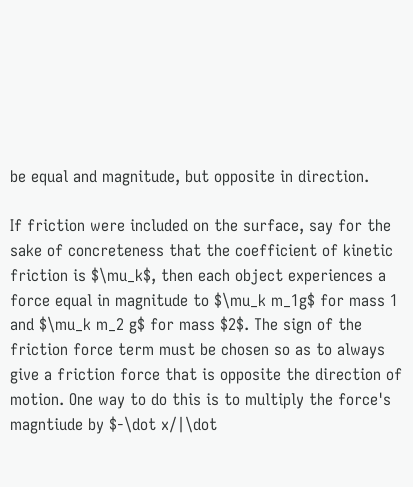be equal and magnitude, but opposite in direction.

If friction were included on the surface, say for the sake of concreteness that the coefficient of kinetic friction is $\mu_k$, then each object experiences a force equal in magnitude to $\mu_k m_1g$ for mass 1 and $\mu_k m_2 g$ for mass $2$. The sign of the friction force term must be chosen so as to always give a friction force that is opposite the direction of motion. One way to do this is to multiply the force's magntiude by $-\dot x/|\dot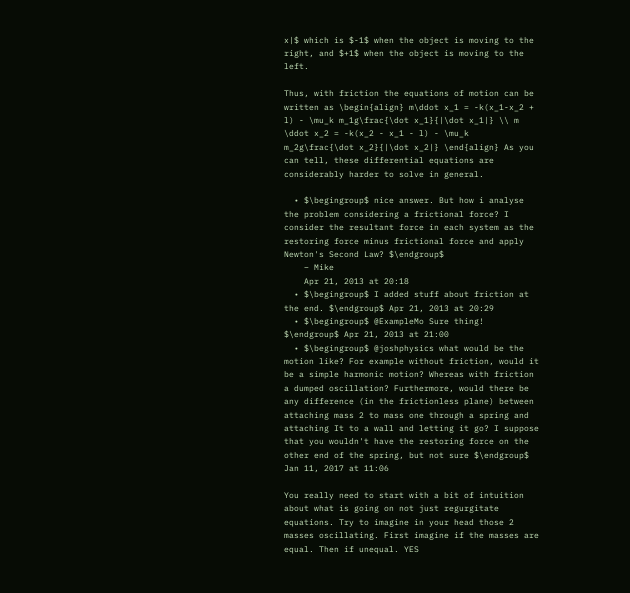x|$ which is $-1$ when the object is moving to the right, and $+1$ when the object is moving to the left.

Thus, with friction the equations of motion can be written as \begin{align} m\ddot x_1 = -k(x_1-x_2 + l) - \mu_k m_1g\frac{\dot x_1}{|\dot x_1|} \\ m \ddot x_2 = -k(x_2 - x_1 - l) - \mu_k m_2g\frac{\dot x_2}{|\dot x_2|} \end{align} As you can tell, these differential equations are considerably harder to solve in general.

  • $\begingroup$ nice answer. But how i analyse the problem considering a frictional force? I consider the resultant force in each system as the restoring force minus frictional force and apply Newton's Second Law? $\endgroup$
    – Mike
    Apr 21, 2013 at 20:18
  • $\begingroup$ I added stuff about friction at the end. $\endgroup$ Apr 21, 2013 at 20:29
  • $\begingroup$ @ExampleMo Sure thing! $\endgroup$ Apr 21, 2013 at 21:00
  • $\begingroup$ @joshphysics what would be the motion like? For example without friction, would it be a simple harmonic motion? Whereas with friction a dumped oscillation? Furthermore, would there be any difference (in the frictionless plane) between attaching mass 2 to mass one through a spring and attaching It to a wall and letting it go? I suppose that you wouldn't have the restoring force on the other end of the spring, but not sure $\endgroup$ Jan 11, 2017 at 11:06

You really need to start with a bit of intuition about what is going on not just regurgitate equations. Try to imagine in your head those 2 masses oscillating. First imagine if the masses are equal. Then if unequal. YES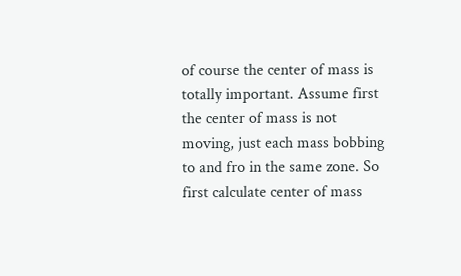of course the center of mass is totally important. Assume first the center of mass is not moving, just each mass bobbing to and fro in the same zone. So first calculate center of mass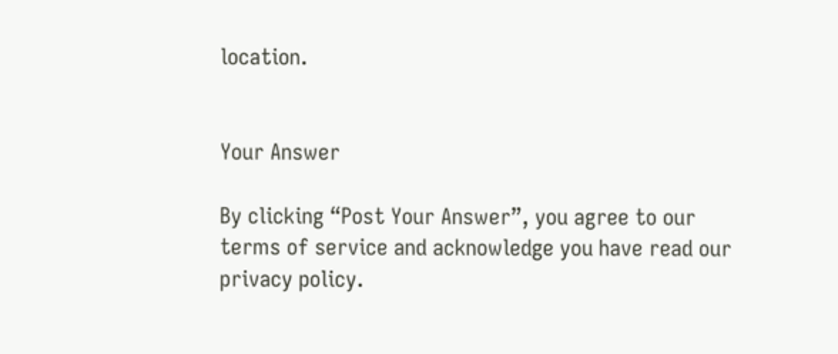location.


Your Answer

By clicking “Post Your Answer”, you agree to our terms of service and acknowledge you have read our privacy policy.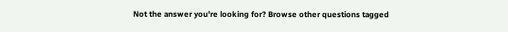Not the answer you're looking for? Browse other questions tagged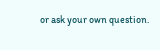or ask your own question.